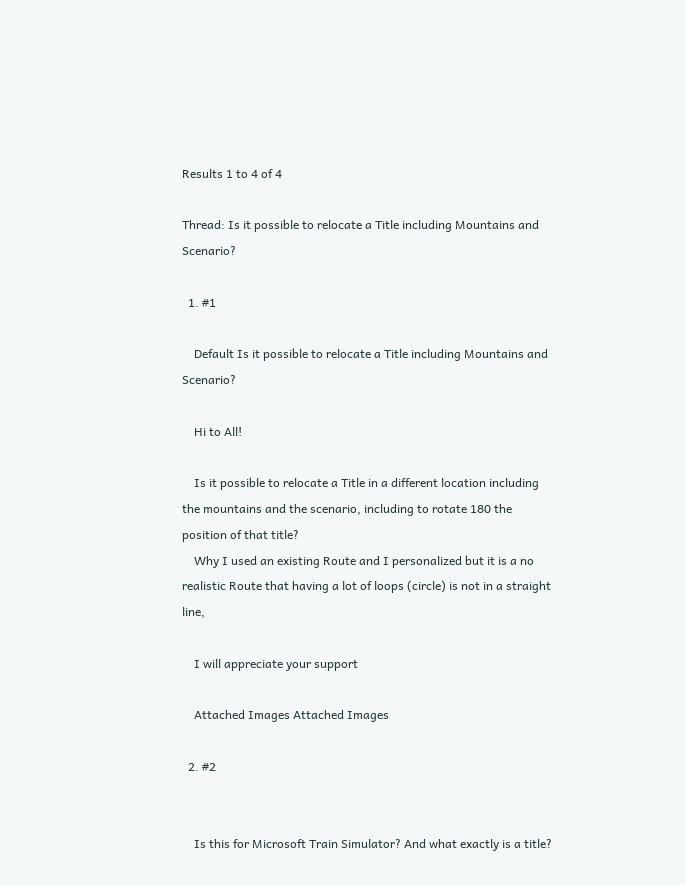Results 1 to 4 of 4

Thread: Is it possible to relocate a Title including Mountains and Scenario?

  1. #1

    Default Is it possible to relocate a Title including Mountains and Scenario?

    Hi to All!

    Is it possible to relocate a Title in a different location including the mountains and the scenario, including to rotate 180 the position of that title?
    Why I used an existing Route and I personalized but it is a no realistic Route that having a lot of loops (circle) is not in a straight line,

    I will appreciate your support

    Attached Images Attached Images

  2. #2


    Is this for Microsoft Train Simulator? And what exactly is a title?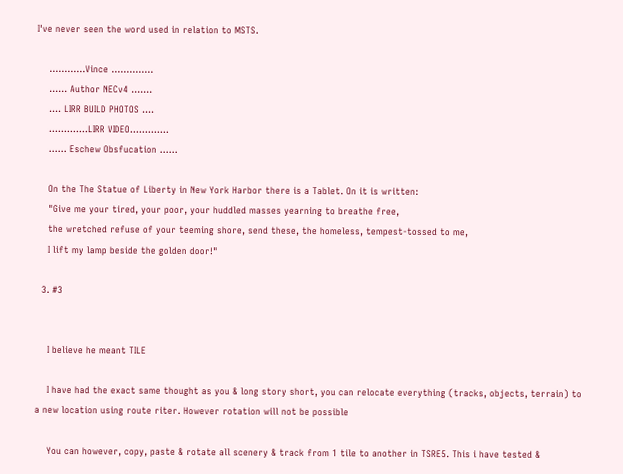I've never seen the word used in relation to MSTS.

    ............Vince ..............
    ...... Author NECv4 .......
    .... LIRR BUILD PHOTOS ....
    .............LIRR VIDEO.............
    ...... Eschew Obsfucation ......

    On the The Statue of Liberty in New York Harbor there is a Tablet. On it is written:
    "Give me your tired, your poor, your huddled masses yearning to breathe free,
    the wretched refuse of your teeming shore, send these, the homeless, tempest-tossed to me,
    I lift my lamp beside the golden door!"

  3. #3


    I believe he meant TILE

    I have had the exact same thought as you & long story short, you can relocate everything (tracks, objects, terrain) to a new location using route riter. However rotation will not be possible

    You can however, copy, paste & rotate all scenery & track from 1 tile to another in TSRE5. This i have tested &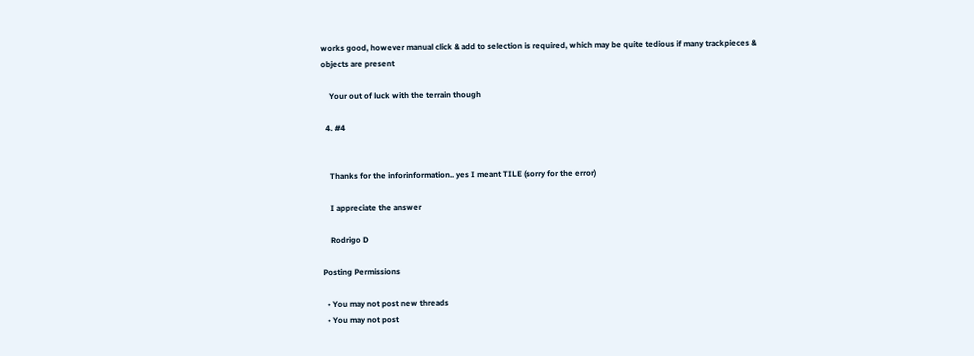works good, however manual click & add to selection is required, which may be quite tedious if many trackpieces & objects are present

    Your out of luck with the terrain though

  4. #4


    Thanks for the inforinformation.. yes I meant TILE (sorry for the error)

    I appreciate the answer

    Rodrigo D

Posting Permissions

  • You may not post new threads
  • You may not post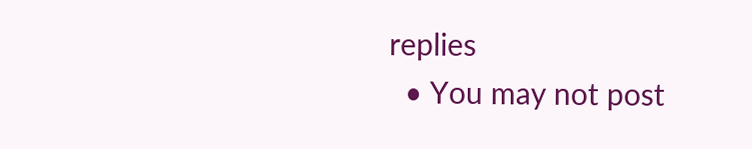replies
  • You may not post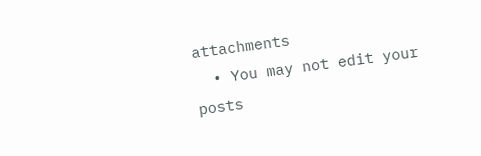attachments
  • You may not edit your posts